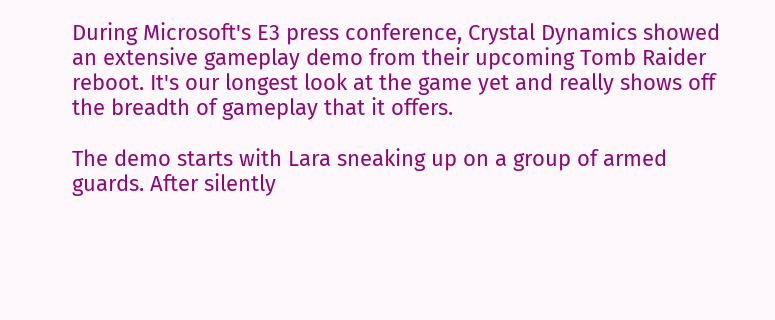During Microsoft's E3 press conference, Crystal Dynamics showed an extensive gameplay demo from their upcoming Tomb Raider reboot. It's our longest look at the game yet and really shows off the breadth of gameplay that it offers.

The demo starts with Lara sneaking up on a group of armed guards. After silently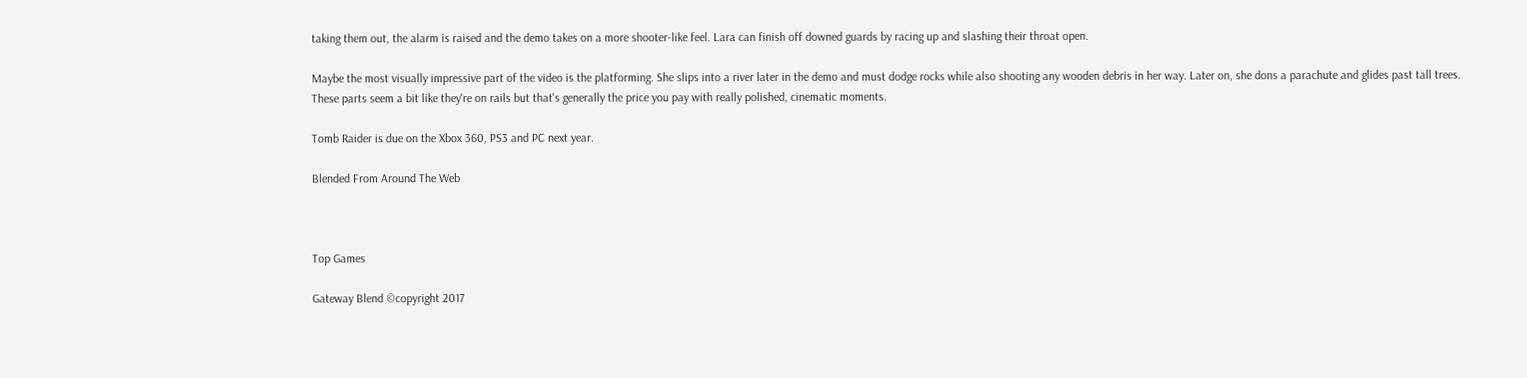taking them out, the alarm is raised and the demo takes on a more shooter-like feel. Lara can finish off downed guards by racing up and slashing their throat open.

Maybe the most visually impressive part of the video is the platforming. She slips into a river later in the demo and must dodge rocks while also shooting any wooden debris in her way. Later on, she dons a parachute and glides past tall trees. These parts seem a bit like they're on rails but that's generally the price you pay with really polished, cinematic moments.

Tomb Raider is due on the Xbox 360, PS3 and PC next year.

Blended From Around The Web



Top Games

Gateway Blend ©copyright 2017